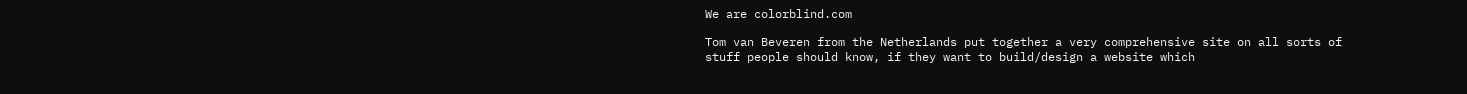We are colorblind.com

Tom van Beveren from the Netherlands put together a very comprehensive site on all sorts of stuff people should know, if they want to build/design a website which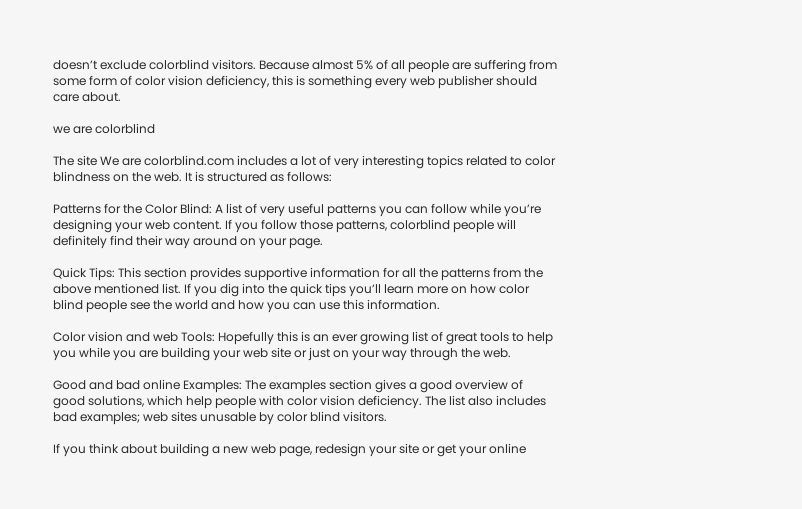doesn’t exclude colorblind visitors. Because almost 5% of all people are suffering from some form of color vision deficiency, this is something every web publisher should care about.

we are colorblind

The site We are colorblind.com includes a lot of very interesting topics related to color blindness on the web. It is structured as follows:

Patterns for the Color Blind: A list of very useful patterns you can follow while you’re designing your web content. If you follow those patterns, colorblind people will definitely find their way around on your page.

Quick Tips: This section provides supportive information for all the patterns from the above mentioned list. If you dig into the quick tips you’ll learn more on how color blind people see the world and how you can use this information.

Color vision and web Tools: Hopefully this is an ever growing list of great tools to help you while you are building your web site or just on your way through the web.

Good and bad online Examples: The examples section gives a good overview of good solutions, which help people with color vision deficiency. The list also includes bad examples; web sites unusable by color blind visitors.

If you think about building a new web page, redesign your site or get your online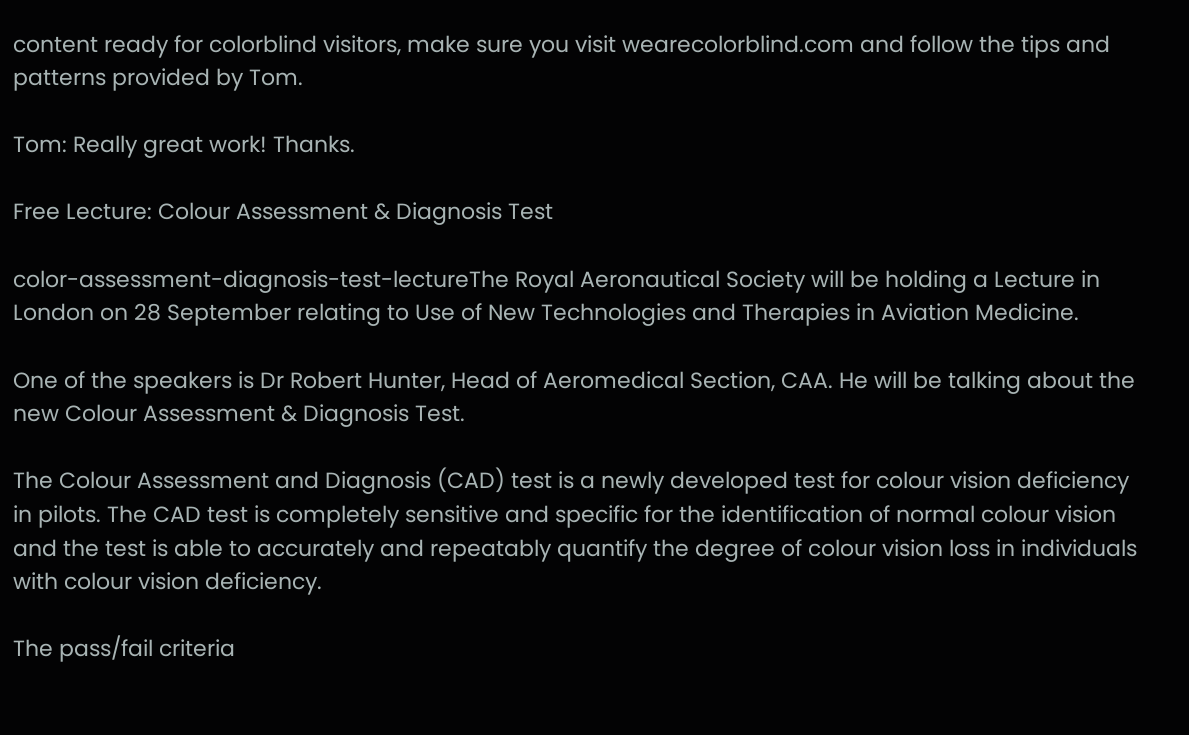content ready for colorblind visitors, make sure you visit wearecolorblind.com and follow the tips and patterns provided by Tom.

Tom: Really great work! Thanks.

Free Lecture: Colour Assessment & Diagnosis Test

color-assessment-diagnosis-test-lectureThe Royal Aeronautical Society will be holding a Lecture in London on 28 September relating to Use of New Technologies and Therapies in Aviation Medicine.

One of the speakers is Dr Robert Hunter, Head of Aeromedical Section, CAA. He will be talking about the new Colour Assessment & Diagnosis Test.

The Colour Assessment and Diagnosis (CAD) test is a newly developed test for colour vision deficiency in pilots. The CAD test is completely sensitive and specific for the identification of normal colour vision and the test is able to accurately and repeatably quantify the degree of colour vision loss in individuals with colour vision deficiency.

The pass/fail criteria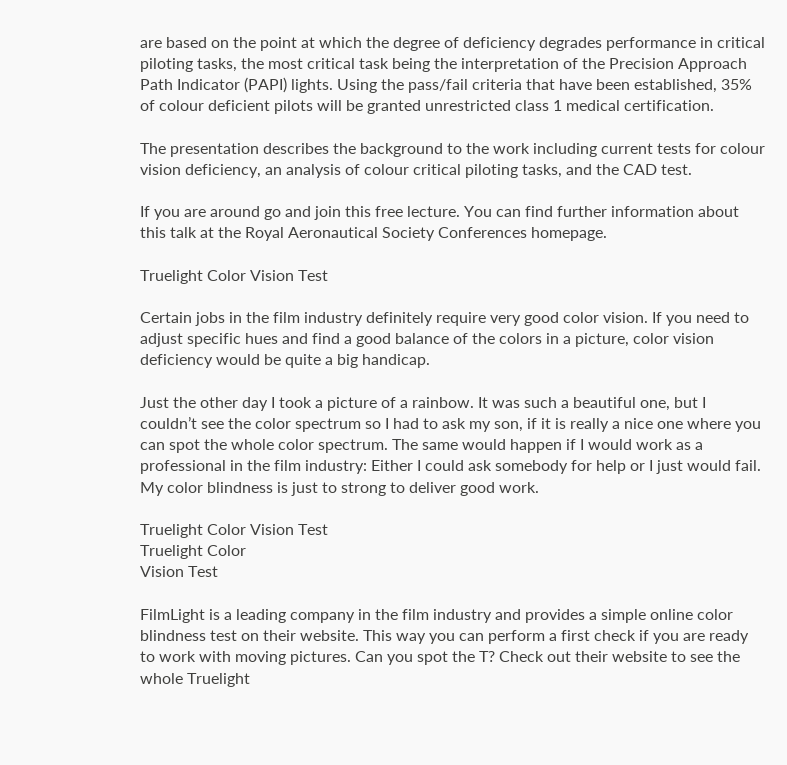are based on the point at which the degree of deficiency degrades performance in critical piloting tasks, the most critical task being the interpretation of the Precision Approach Path Indicator (PAPI) lights. Using the pass/fail criteria that have been established, 35% of colour deficient pilots will be granted unrestricted class 1 medical certification.

The presentation describes the background to the work including current tests for colour vision deficiency, an analysis of colour critical piloting tasks, and the CAD test.

If you are around go and join this free lecture. You can find further information about this talk at the Royal Aeronautical Society Conferences homepage.

Truelight Color Vision Test

Certain jobs in the film industry definitely require very good color vision. If you need to adjust specific hues and find a good balance of the colors in a picture, color vision deficiency would be quite a big handicap.

Just the other day I took a picture of a rainbow. It was such a beautiful one, but I couldn’t see the color spectrum so I had to ask my son, if it is really a nice one where you can spot the whole color spectrum. The same would happen if I would work as a professional in the film industry: Either I could ask somebody for help or I just would fail. My color blindness is just to strong to deliver good work.

Truelight Color Vision Test
Truelight Color
Vision Test

FilmLight is a leading company in the film industry and provides a simple online color blindness test on their website. This way you can perform a first check if you are ready to work with moving pictures. Can you spot the T? Check out their website to see the whole Truelight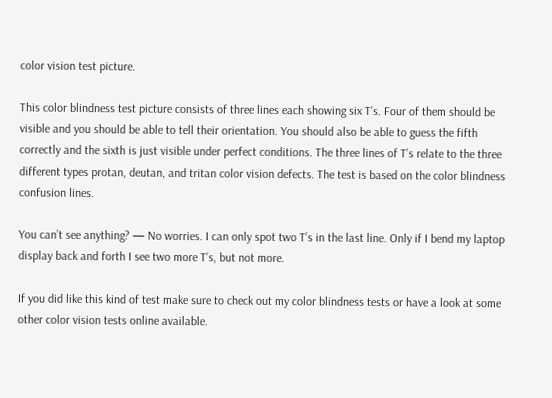color vision test picture.

This color blindness test picture consists of three lines each showing six T’s. Four of them should be visible and you should be able to tell their orientation. You should also be able to guess the fifth correctly and the sixth is just visible under perfect conditions. The three lines of T’s relate to the three different types protan, deutan, and tritan color vision defects. The test is based on the color blindness confusion lines.

You can’t see anything? — No worries. I can only spot two T’s in the last line. Only if I bend my laptop display back and forth I see two more T’s, but not more.

If you did like this kind of test make sure to check out my color blindness tests or have a look at some other color vision tests online available.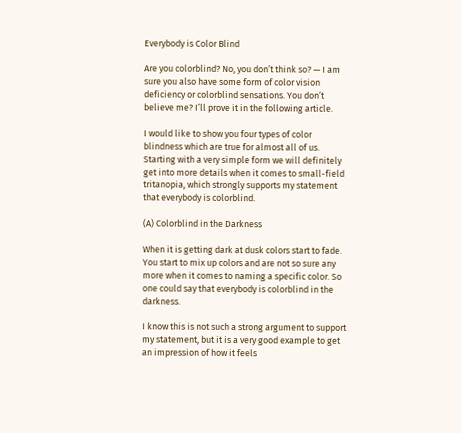Everybody is Color Blind

Are you colorblind? No, you don’t think so? — I am sure you also have some form of color vision deficiency or colorblind sensations. You don’t believe me? I’ll prove it in the following article.

I would like to show you four types of color blindness which are true for almost all of us. Starting with a very simple form we will definitely get into more details when it comes to small-field tritanopia, which strongly supports my statement that everybody is colorblind.

(A) Colorblind in the Darkness

When it is getting dark at dusk colors start to fade. You start to mix up colors and are not so sure any more when it comes to naming a specific color. So one could say that everybody is colorblind in the darkness.

I know this is not such a strong argument to support my statement, but it is a very good example to get an impression of how it feels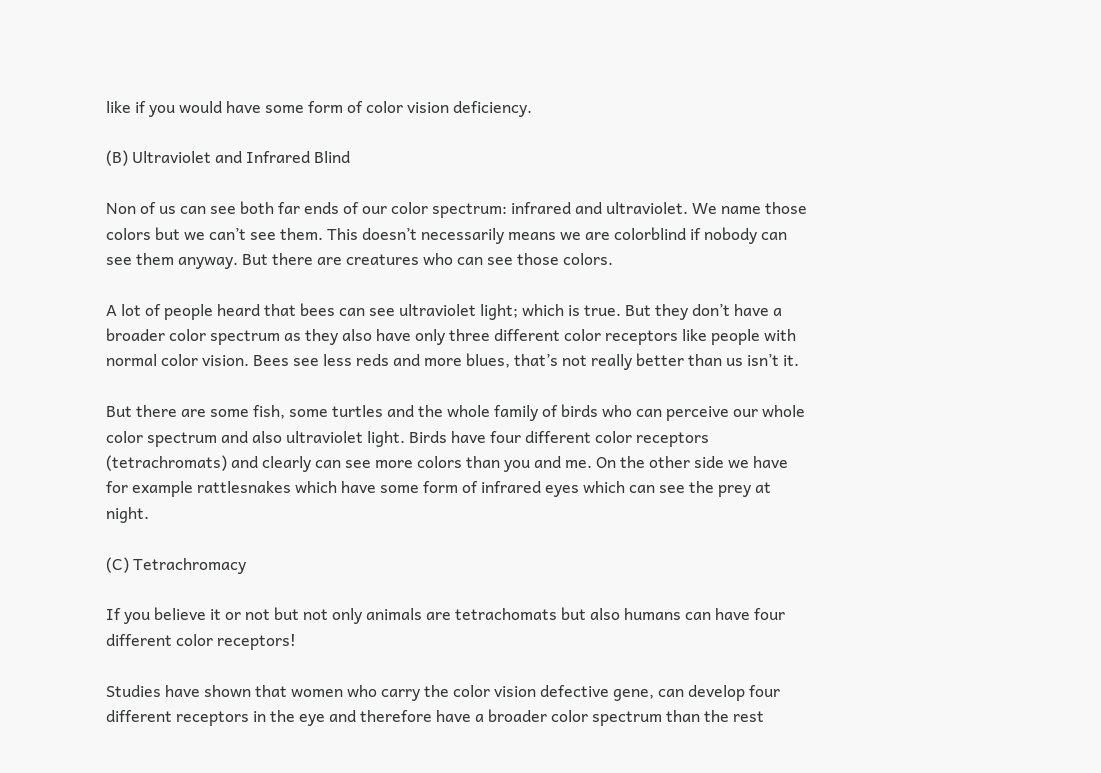like if you would have some form of color vision deficiency.

(B) Ultraviolet and Infrared Blind

Non of us can see both far ends of our color spectrum: infrared and ultraviolet. We name those colors but we can’t see them. This doesn’t necessarily means we are colorblind if nobody can see them anyway. But there are creatures who can see those colors.

A lot of people heard that bees can see ultraviolet light; which is true. But they don’t have a broader color spectrum as they also have only three different color receptors like people with normal color vision. Bees see less reds and more blues, that’s not really better than us isn’t it.

But there are some fish, some turtles and the whole family of birds who can perceive our whole color spectrum and also ultraviolet light. Birds have four different color receptors (tetrachromats) and clearly can see more colors than you and me. On the other side we have for example rattlesnakes which have some form of infrared eyes which can see the prey at night.

(C) Tetrachromacy

If you believe it or not but not only animals are tetrachomats but also humans can have four different color receptors!

Studies have shown that women who carry the color vision defective gene, can develop four different receptors in the eye and therefore have a broader color spectrum than the rest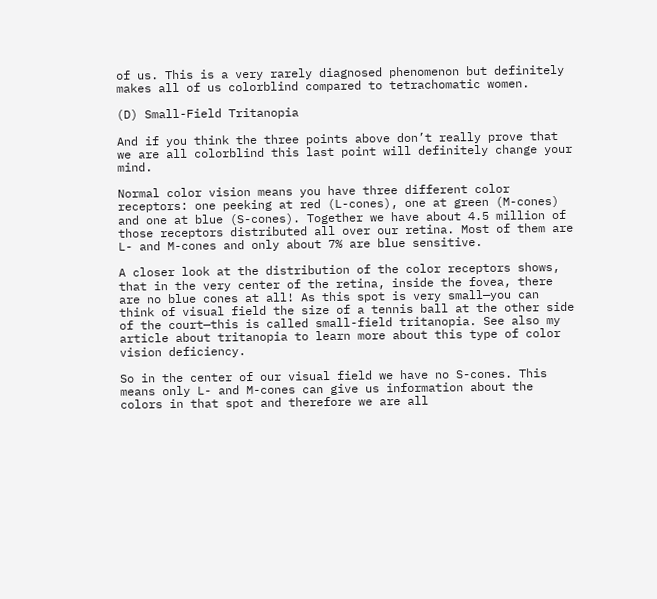of us. This is a very rarely diagnosed phenomenon but definitely makes all of us colorblind compared to tetrachomatic women.

(D) Small-Field Tritanopia

And if you think the three points above don’t really prove that we are all colorblind this last point will definitely change your mind.

Normal color vision means you have three different color receptors: one peeking at red (L-cones), one at green (M-cones) and one at blue (S-cones). Together we have about 4.5 million of those receptors distributed all over our retina. Most of them are L- and M-cones and only about 7% are blue sensitive.

A closer look at the distribution of the color receptors shows, that in the very center of the retina, inside the fovea, there are no blue cones at all! As this spot is very small—you can think of visual field the size of a tennis ball at the other side of the court—this is called small-field tritanopia. See also my article about tritanopia to learn more about this type of color vision deficiency.

So in the center of our visual field we have no S-cones. This means only L- and M-cones can give us information about the colors in that spot and therefore we are all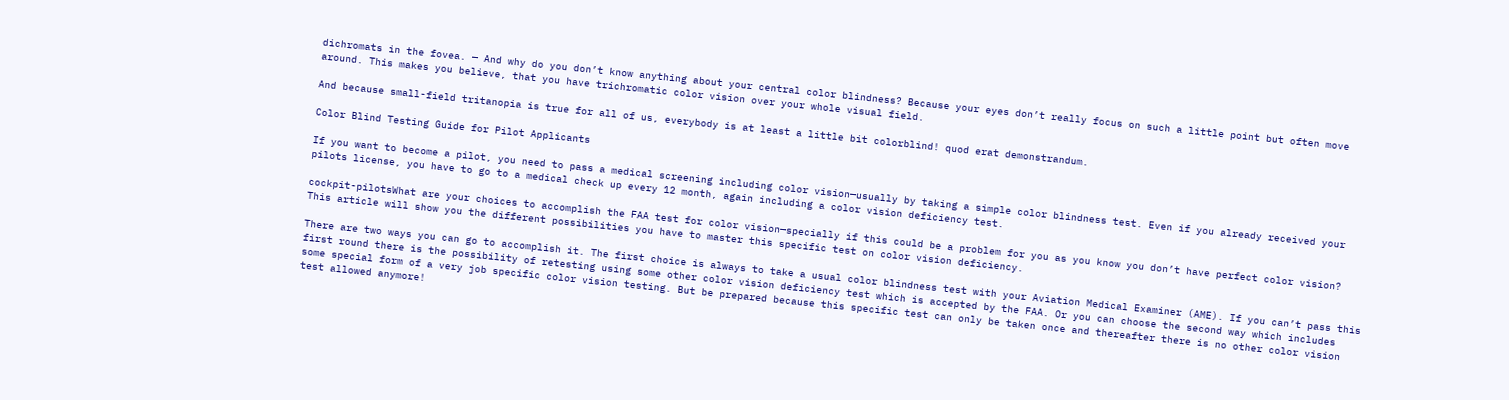dichromats in the fovea. — And why do you don’t know anything about your central color blindness? Because your eyes don’t really focus on such a little point but often move around. This makes you believe, that you have trichromatic color vision over your whole visual field.

And because small-field tritanopia is true for all of us, everybody is at least a little bit colorblind! quod erat demonstrandum.

Color Blind Testing Guide for Pilot Applicants

If you want to become a pilot, you need to pass a medical screening including color vision—usually by taking a simple color blindness test. Even if you already received your pilots license, you have to go to a medical check up every 12 month, again including a color vision deficiency test.

cockpit-pilotsWhat are your choices to accomplish the FAA test for color vision—specially if this could be a problem for you as you know you don’t have perfect color vision? This article will show you the different possibilities you have to master this specific test on color vision deficiency.

There are two ways you can go to accomplish it. The first choice is always to take a usual color blindness test with your Aviation Medical Examiner (AME). If you can’t pass this first round there is the possibility of retesting using some other color vision deficiency test which is accepted by the FAA. Or you can choose the second way which includes some special form of a very job specific color vision testing. But be prepared because this specific test can only be taken once and thereafter there is no other color vision test allowed anymore!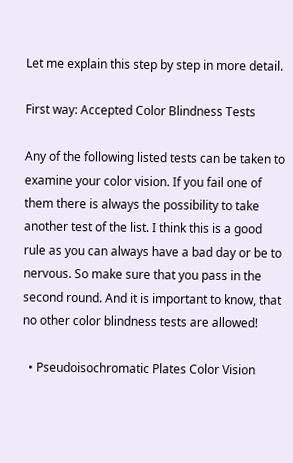Let me explain this step by step in more detail.

First way: Accepted Color Blindness Tests

Any of the following listed tests can be taken to examine your color vision. If you fail one of them there is always the possibility to take another test of the list. I think this is a good rule as you can always have a bad day or be to nervous. So make sure that you pass in the second round. And it is important to know, that no other color blindness tests are allowed!

  • Pseudoisochromatic Plates Color Vision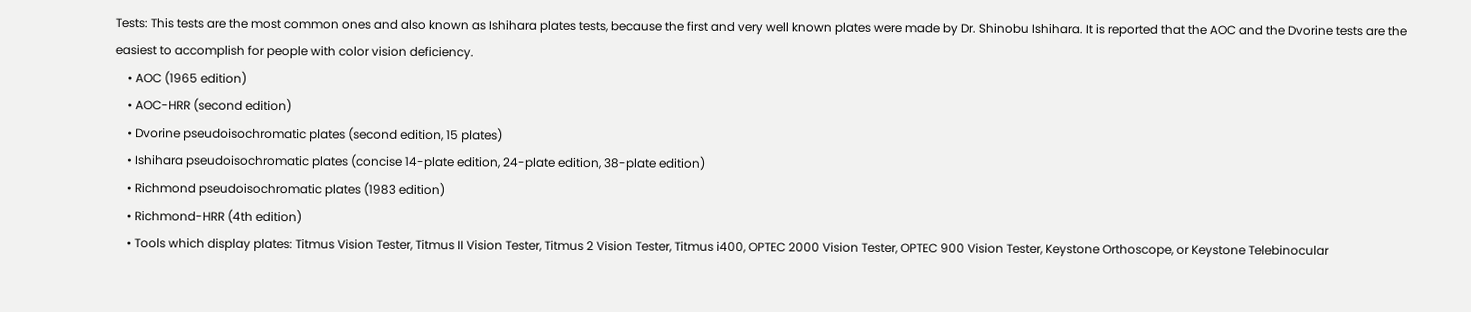Tests: This tests are the most common ones and also known as Ishihara plates tests, because the first and very well known plates were made by Dr. Shinobu Ishihara. It is reported that the AOC and the Dvorine tests are the easiest to accomplish for people with color vision deficiency.
    • AOC (1965 edition)
    • AOC-HRR (second edition)
    • Dvorine pseudoisochromatic plates (second edition, 15 plates)
    • Ishihara pseudoisochromatic plates (concise 14-plate edition, 24-plate edition, 38-plate edition)
    • Richmond pseudoisochromatic plates (1983 edition)
    • Richmond-HRR (4th edition)
    • Tools which display plates: Titmus Vision Tester, Titmus II Vision Tester, Titmus 2 Vision Tester, Titmus i400, OPTEC 2000 Vision Tester, OPTEC 900 Vision Tester, Keystone Orthoscope, or Keystone Telebinocular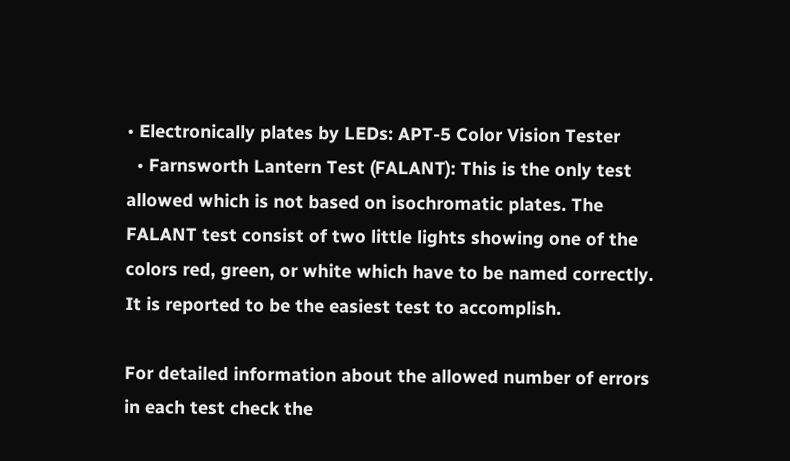• Electronically plates by LEDs: APT-5 Color Vision Tester
  • Farnsworth Lantern Test (FALANT): This is the only test allowed which is not based on isochromatic plates. The FALANT test consist of two little lights showing one of the colors red, green, or white which have to be named correctly. It is reported to be the easiest test to accomplish.

For detailed information about the allowed number of errors in each test check the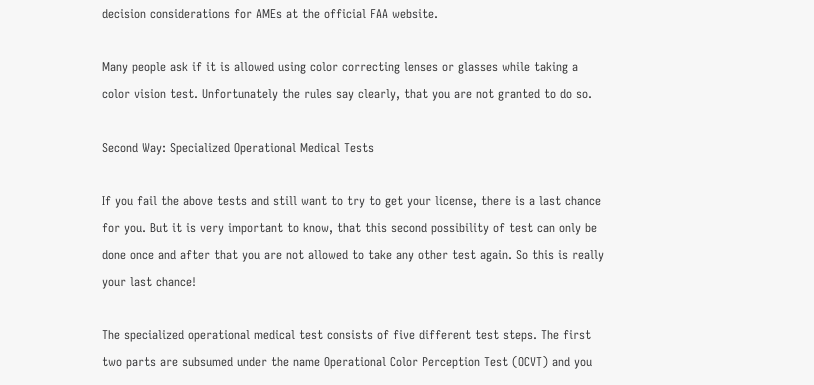decision considerations for AMEs at the official FAA website.

Many people ask if it is allowed using color correcting lenses or glasses while taking a color vision test. Unfortunately the rules say clearly, that you are not granted to do so.

Second Way: Specialized Operational Medical Tests

If you fail the above tests and still want to try to get your license, there is a last chance for you. But it is very important to know, that this second possibility of test can only be done once and after that you are not allowed to take any other test again. So this is really your last chance!

The specialized operational medical test consists of five different test steps. The first two parts are subsumed under the name Operational Color Perception Test (OCVT) and you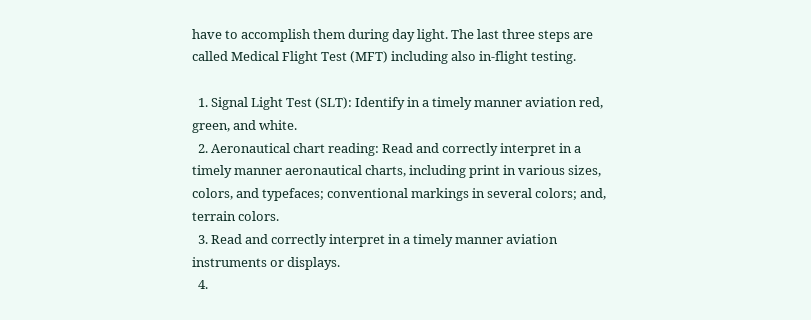have to accomplish them during day light. The last three steps are called Medical Flight Test (MFT) including also in-flight testing.

  1. Signal Light Test (SLT): Identify in a timely manner aviation red, green, and white.
  2. Aeronautical chart reading: Read and correctly interpret in a timely manner aeronautical charts, including print in various sizes, colors, and typefaces; conventional markings in several colors; and, terrain colors.
  3. Read and correctly interpret in a timely manner aviation instruments or displays.
  4.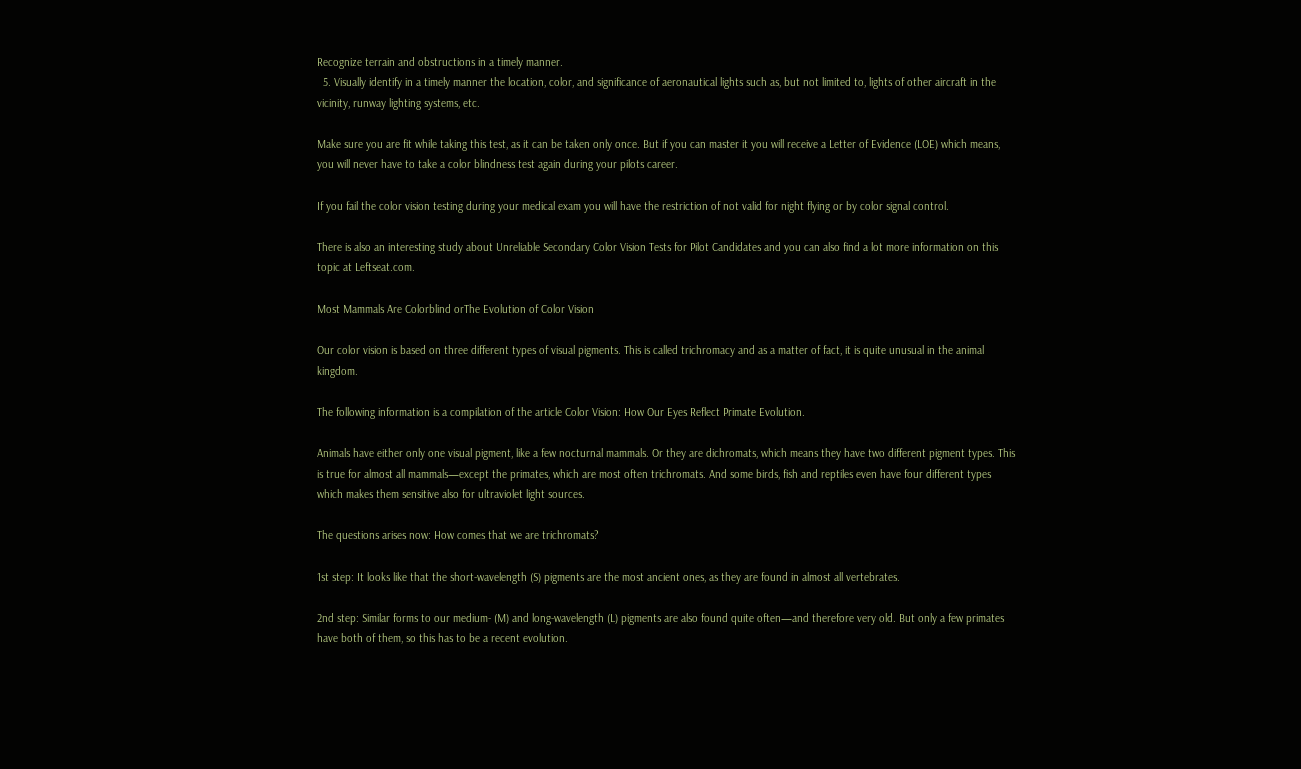Recognize terrain and obstructions in a timely manner.
  5. Visually identify in a timely manner the location, color, and significance of aeronautical lights such as, but not limited to, lights of other aircraft in the vicinity, runway lighting systems, etc.

Make sure you are fit while taking this test, as it can be taken only once. But if you can master it you will receive a Letter of Evidence (LOE) which means, you will never have to take a color blindness test again during your pilots career.

If you fail the color vision testing during your medical exam you will have the restriction of not valid for night flying or by color signal control.

There is also an interesting study about Unreliable Secondary Color Vision Tests for Pilot Candidates and you can also find a lot more information on this topic at Leftseat.com.

Most Mammals Are Colorblind orThe Evolution of Color Vision

Our color vision is based on three different types of visual pigments. This is called trichromacy and as a matter of fact, it is quite unusual in the animal kingdom.

The following information is a compilation of the article Color Vision: How Our Eyes Reflect Primate Evolution.

Animals have either only one visual pigment, like a few nocturnal mammals. Or they are dichromats, which means they have two different pigment types. This is true for almost all mammals—except the primates, which are most often trichromats. And some birds, fish and reptiles even have four different types which makes them sensitive also for ultraviolet light sources.

The questions arises now: How comes that we are trichromats?

1st step: It looks like that the short-wavelength (S) pigments are the most ancient ones, as they are found in almost all vertebrates.

2nd step: Similar forms to our medium- (M) and long-wavelength (L) pigments are also found quite often—and therefore very old. But only a few primates have both of them, so this has to be a recent evolution.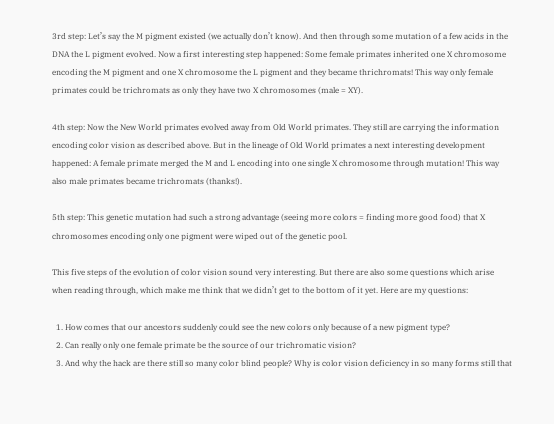3rd step: Let’s say the M pigment existed (we actually don’t know). And then through some mutation of a few acids in the DNA the L pigment evolved. Now a first interesting step happened: Some female primates inherited one X chromosome encoding the M pigment and one X chromosome the L pigment and they became thrichromats! This way only female primates could be trichromats as only they have two X chromosomes (male = XY).

4th step: Now the New World primates evolved away from Old World primates. They still are carrying the information encoding color vision as described above. But in the lineage of Old World primates a next interesting development happened: A female primate merged the M and L encoding into one single X chromosome through mutation! This way also male primates became trichromats (thanks!).

5th step: This genetic mutation had such a strong advantage (seeing more colors = finding more good food) that X chromosomes encoding only one pigment were wiped out of the genetic pool.

This five steps of the evolution of color vision sound very interesting. But there are also some questions which arise when reading through, which make me think that we didn’t get to the bottom of it yet. Here are my questions:

  1. How comes that our ancestors suddenly could see the new colors only because of a new pigment type?
  2. Can really only one female primate be the source of our trichromatic vision?
  3. And why the hack are there still so many color blind people? Why is color vision deficiency in so many forms still that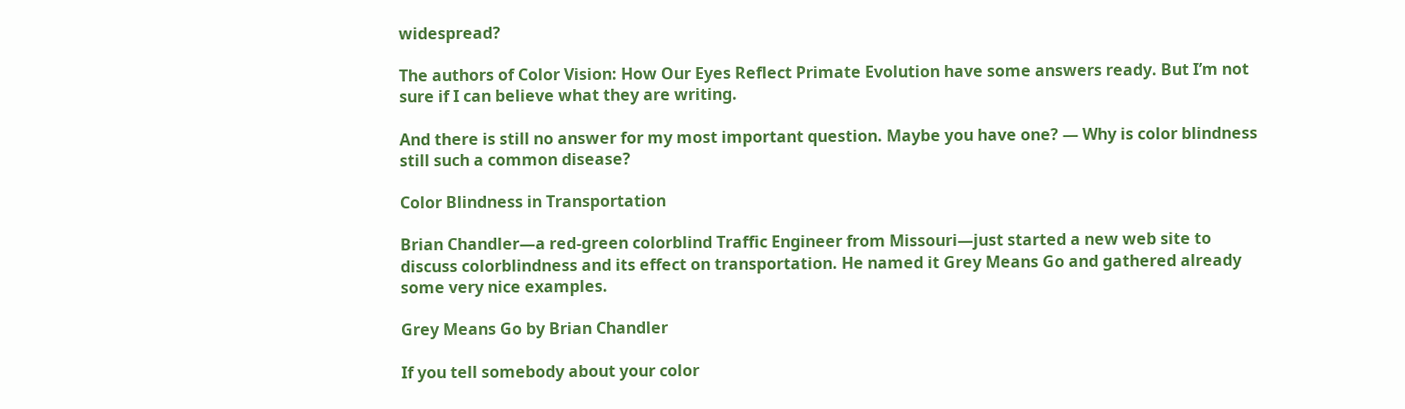widespread?

The authors of Color Vision: How Our Eyes Reflect Primate Evolution have some answers ready. But I’m not sure if I can believe what they are writing.

And there is still no answer for my most important question. Maybe you have one? — Why is color blindness still such a common disease?

Color Blindness in Transportation

Brian Chandler—a red-green colorblind Traffic Engineer from Missouri—just started a new web site to discuss colorblindness and its effect on transportation. He named it Grey Means Go and gathered already some very nice examples.

Grey Means Go by Brian Chandler

If you tell somebody about your color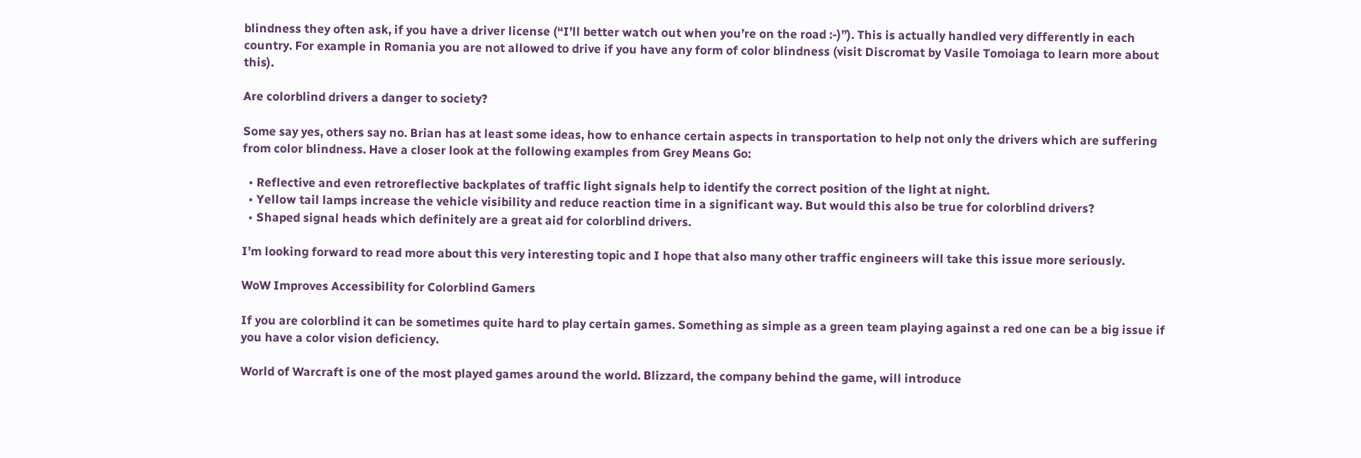blindness they often ask, if you have a driver license (“I’ll better watch out when you’re on the road :-)”). This is actually handled very differently in each country. For example in Romania you are not allowed to drive if you have any form of color blindness (visit Discromat by Vasile Tomoiaga to learn more about this).

Are colorblind drivers a danger to society?

Some say yes, others say no. Brian has at least some ideas, how to enhance certain aspects in transportation to help not only the drivers which are suffering from color blindness. Have a closer look at the following examples from Grey Means Go:

  • Reflective and even retroreflective backplates of traffic light signals help to identify the correct position of the light at night.
  • Yellow tail lamps increase the vehicle visibility and reduce reaction time in a significant way. But would this also be true for colorblind drivers?
  • Shaped signal heads which definitely are a great aid for colorblind drivers.

I’m looking forward to read more about this very interesting topic and I hope that also many other traffic engineers will take this issue more seriously.

WoW Improves Accessibility for Colorblind Gamers

If you are colorblind it can be sometimes quite hard to play certain games. Something as simple as a green team playing against a red one can be a big issue if you have a color vision deficiency.

World of Warcraft is one of the most played games around the world. Blizzard, the company behind the game, will introduce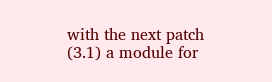with the next patch (3.1) a module for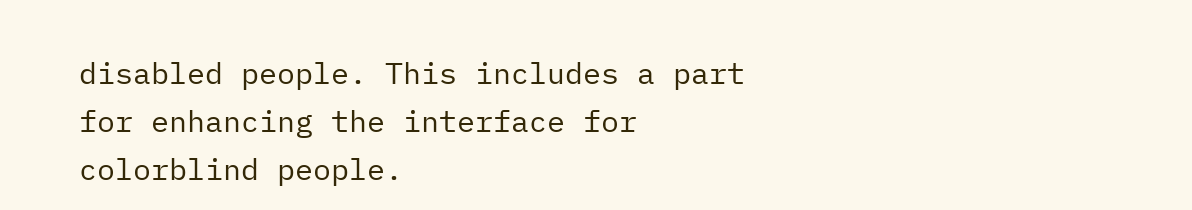disabled people. This includes a part for enhancing the interface for colorblind people.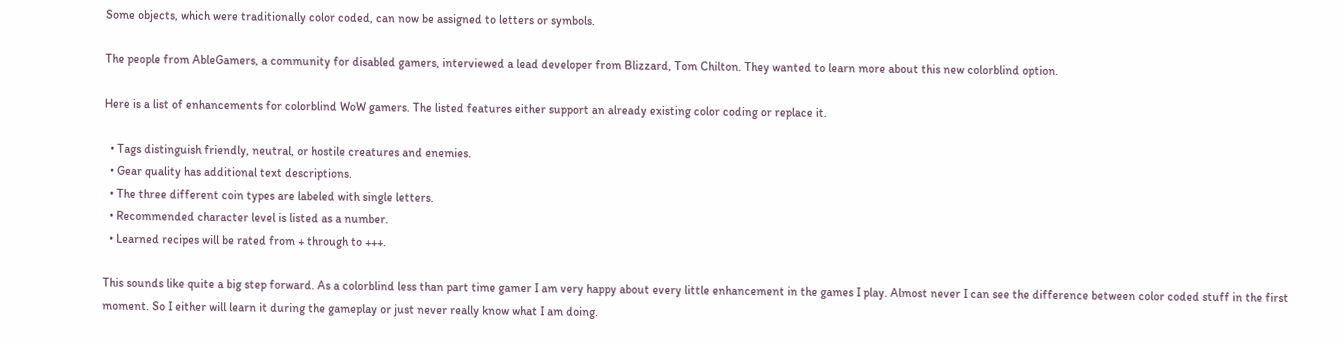Some objects, which were traditionally color coded, can now be assigned to letters or symbols.

The people from AbleGamers, a community for disabled gamers, interviewed a lead developer from Blizzard, Tom Chilton. They wanted to learn more about this new colorblind option.

Here is a list of enhancements for colorblind WoW gamers. The listed features either support an already existing color coding or replace it.

  • Tags distinguish friendly, neutral, or hostile creatures and enemies.
  • Gear quality has additional text descriptions.
  • The three different coin types are labeled with single letters.
  • Recommended character level is listed as a number.
  • Learned recipes will be rated from + through to +++.

This sounds like quite a big step forward. As a colorblind less than part time gamer I am very happy about every little enhancement in the games I play. Almost never I can see the difference between color coded stuff in the first moment. So I either will learn it during the gameplay or just never really know what I am doing.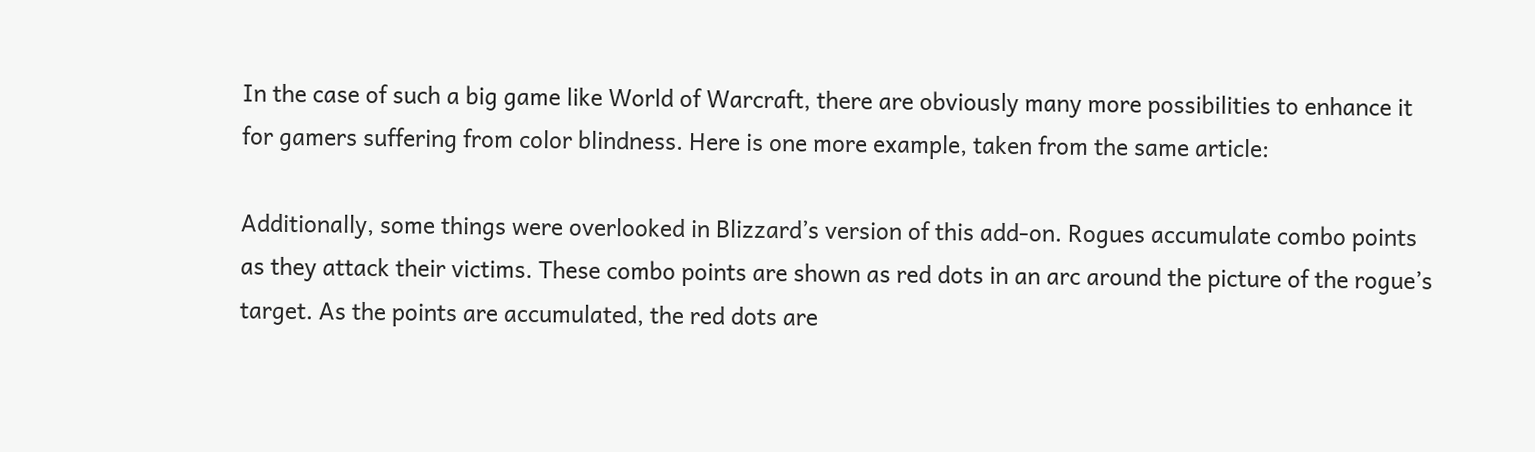In the case of such a big game like World of Warcraft, there are obviously many more possibilities to enhance it for gamers suffering from color blindness. Here is one more example, taken from the same article:

Additionally, some things were overlooked in Blizzard’s version of this add-on. Rogues accumulate combo points as they attack their victims. These combo points are shown as red dots in an arc around the picture of the rogue’s target. As the points are accumulated, the red dots are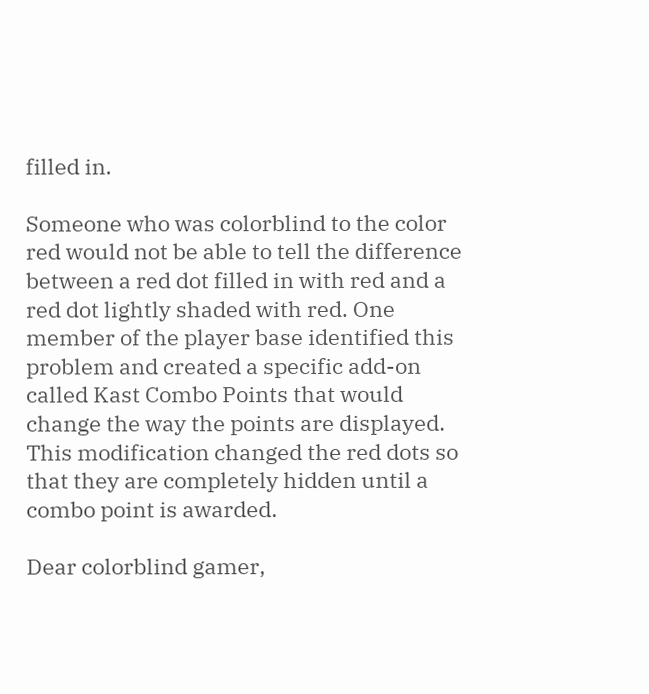filled in.

Someone who was colorblind to the color red would not be able to tell the difference between a red dot filled in with red and a red dot lightly shaded with red. One member of the player base identified this problem and created a specific add-on called Kast Combo Points that would change the way the points are displayed. This modification changed the red dots so that they are completely hidden until a combo point is awarded.

Dear colorblind gamer,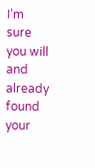I’m sure you will and already found your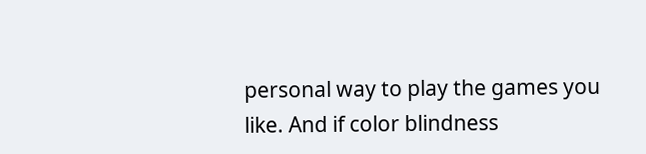personal way to play the games you like. And if color blindness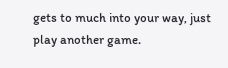gets to much into your way, just play another game.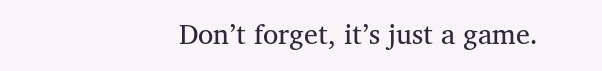Don’t forget, it’s just a game.